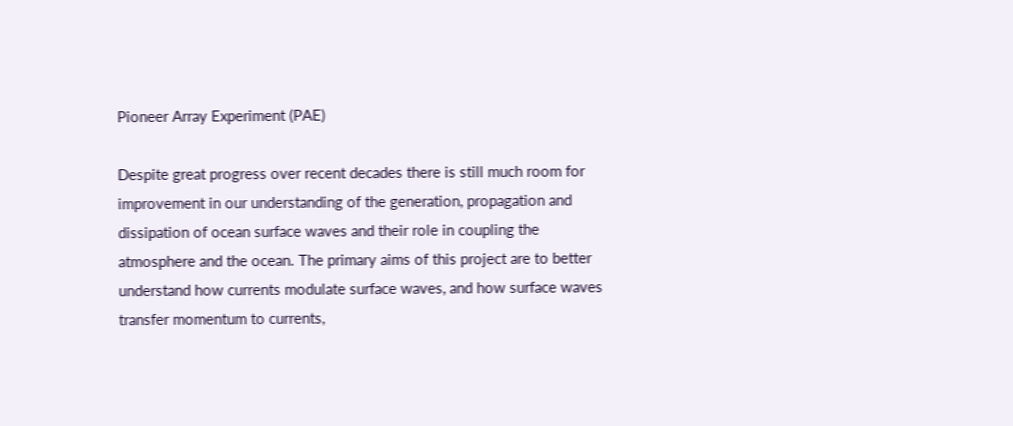Pioneer Array Experiment (PAE)

Despite great progress over recent decades there is still much room for improvement in our understanding of the generation, propagation and dissipation of ocean surface waves and their role in coupling the atmosphere and the ocean. The primary aims of this project are to better understand how currents modulate surface waves, and how surface waves transfer momentum to currents,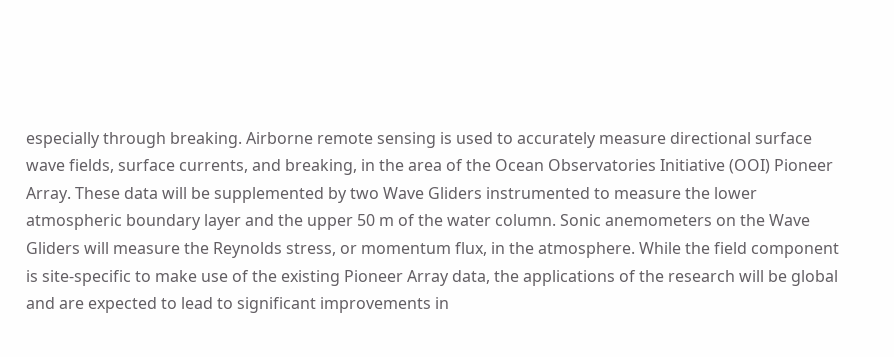especially through breaking. Airborne remote sensing is used to accurately measure directional surface wave fields, surface currents, and breaking, in the area of the Ocean Observatories Initiative (OOI) Pioneer Array. These data will be supplemented by two Wave Gliders instrumented to measure the lower atmospheric boundary layer and the upper 50 m of the water column. Sonic anemometers on the Wave Gliders will measure the Reynolds stress, or momentum flux, in the atmosphere. While the field component is site-specific to make use of the existing Pioneer Array data, the applications of the research will be global and are expected to lead to significant improvements in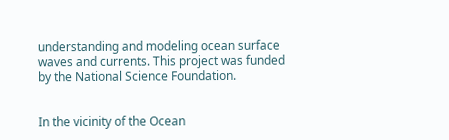understanding and modeling ocean surface waves and currents. This project was funded by the National Science Foundation.


In the vicinity of the Ocean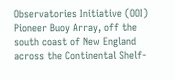Observatories Initiative (OOI) Pioneer Buoy Array, off the south coast of New England across the Continental Shelf-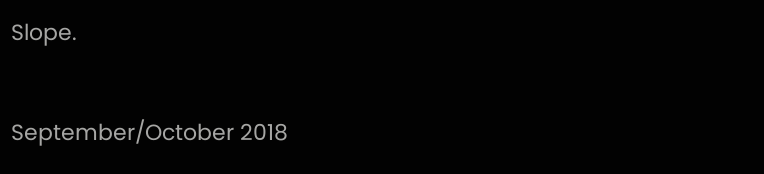Slope.


September/October 2018